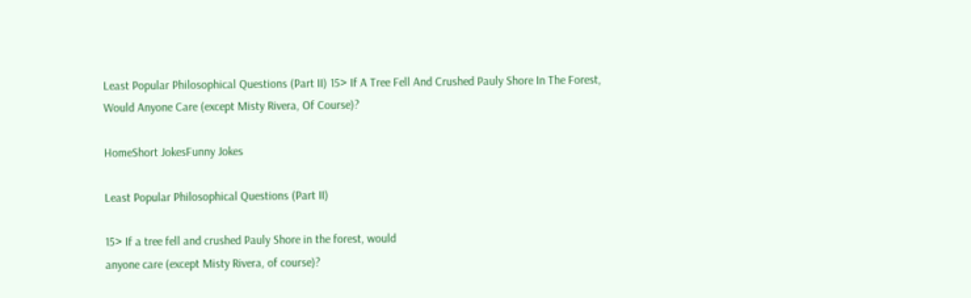Least Popular Philosophical Questions (Part II) 15> If A Tree Fell And Crushed Pauly Shore In The Forest, Would Anyone Care (except Misty Rivera, Of Course)?

HomeShort JokesFunny Jokes

Least Popular Philosophical Questions (Part II)

15> If a tree fell and crushed Pauly Shore in the forest, would
anyone care (except Misty Rivera, of course)?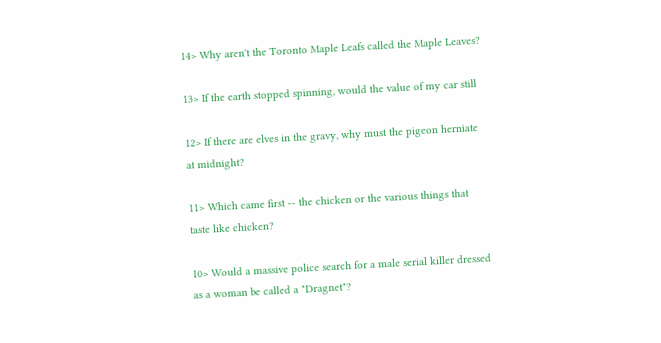14> Why aren't the Toronto Maple Leafs called the Maple Leaves?

13> If the earth stopped spinning, would the value of my car still

12> If there are elves in the gravy, why must the pigeon herniate
at midnight?

11> Which came first -- the chicken or the various things that
taste like chicken?

10> Would a massive police search for a male serial killer dressed
as a woman be called a "Dragnet"?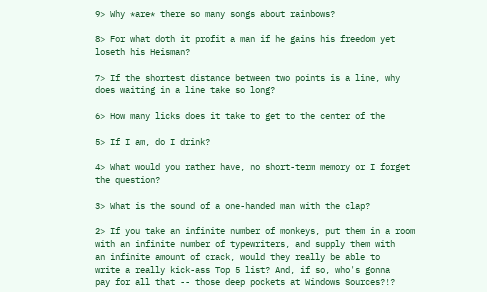9> Why *are* there so many songs about rainbows?

8> For what doth it profit a man if he gains his freedom yet
loseth his Heisman?

7> If the shortest distance between two points is a line, why
does waiting in a line take so long?

6> How many licks does it take to get to the center of the

5> If I am, do I drink?

4> What would you rather have, no short-term memory or I forget
the question?

3> What is the sound of a one-handed man with the clap?

2> If you take an infinite number of monkeys, put them in a room
with an infinite number of typewriters, and supply them with
an infinite amount of crack, would they really be able to
write a really kick-ass Top 5 list? And, if so, who's gonna
pay for all that -- those deep pockets at Windows Sources?!?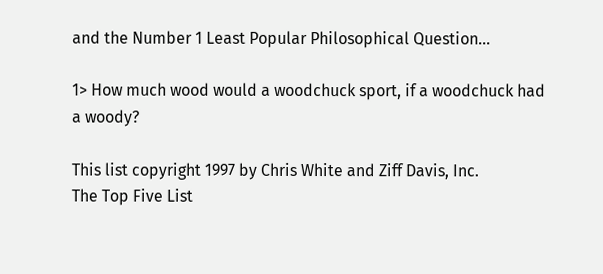and the Number 1 Least Popular Philosophical Question...

1> How much wood would a woodchuck sport, if a woodchuck had
a woody?

This list copyright 1997 by Chris White and Ziff Davis, Inc.
The Top Five List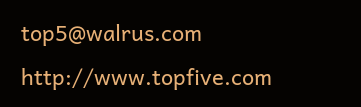top5@walrus.com http://www.topfive.com